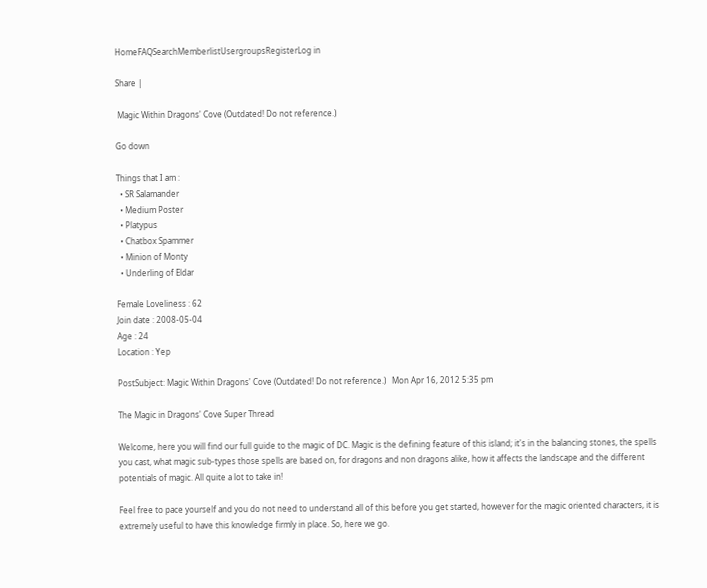HomeFAQSearchMemberlistUsergroupsRegisterLog in

Share |

 Magic Within Dragons' Cove (Outdated! Do not reference.)

Go down

Things that I am :
  • SR Salamander
  • Medium Poster
  • Platypus
  • Chatbox Spammer
  • Minion of Monty
  • Underling of Eldar

Female Loveliness : 62
Join date : 2008-05-04
Age : 24
Location : Yep

PostSubject: Magic Within Dragons' Cove (Outdated! Do not reference.)   Mon Apr 16, 2012 5:35 pm

The Magic in Dragons' Cove Super Thread

Welcome, here you will find our full guide to the magic of DC. Magic is the defining feature of this island; it's in the balancing stones, the spells you cast, what magic sub-types those spells are based on, for dragons and non dragons alike, how it affects the landscape and the different potentials of magic. All quite a lot to take in!

Feel free to pace yourself and you do not need to understand all of this before you get started, however for the magic oriented characters, it is extremely useful to have this knowledge firmly in place. So, here we go.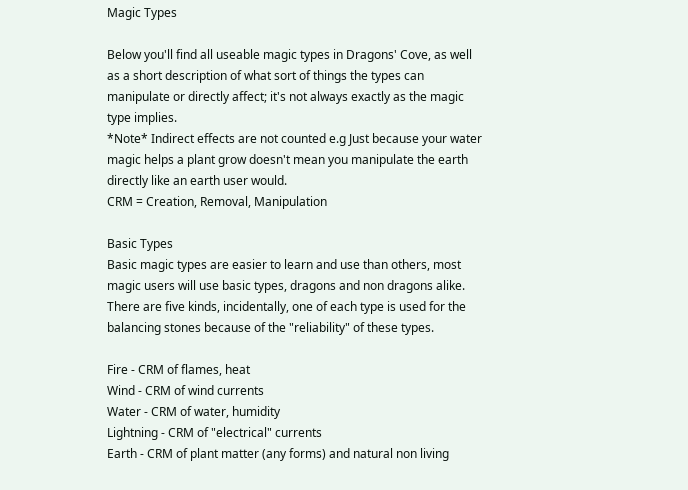Magic Types

Below you'll find all useable magic types in Dragons' Cove, as well as a short description of what sort of things the types can manipulate or directly affect; it's not always exactly as the magic type implies.
*Note* Indirect effects are not counted e.g Just because your water magic helps a plant grow doesn't mean you manipulate the earth directly like an earth user would.
CRM = Creation, Removal, Manipulation

Basic Types
Basic magic types are easier to learn and use than others, most magic users will use basic types, dragons and non dragons alike. There are five kinds, incidentally, one of each type is used for the balancing stones because of the "reliability" of these types.

Fire - CRM of flames, heat
Wind - CRM of wind currents
Water - CRM of water, humidity
Lightning - CRM of "electrical" currents
Earth - CRM of plant matter (any forms) and natural non living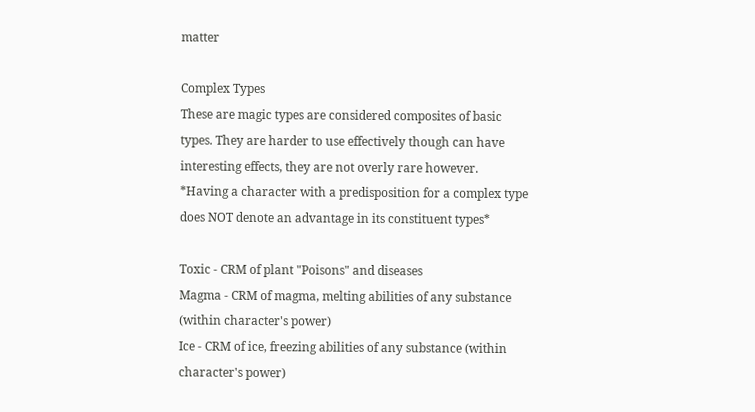matter

Complex Types
These are magic types are considered composites of basic types. They are harder to use effectively though can have interesting effects, they are not overly rare however.
*Having a character with a predisposition for a complex type does NOT denote an advantage in its constituent types*

Toxic - CRM of plant "Poisons" and diseases
Magma - CRM of magma, melting abilities of any substance (within character's power)
Ice - CRM of ice, freezing abilities of any substance (within character's power)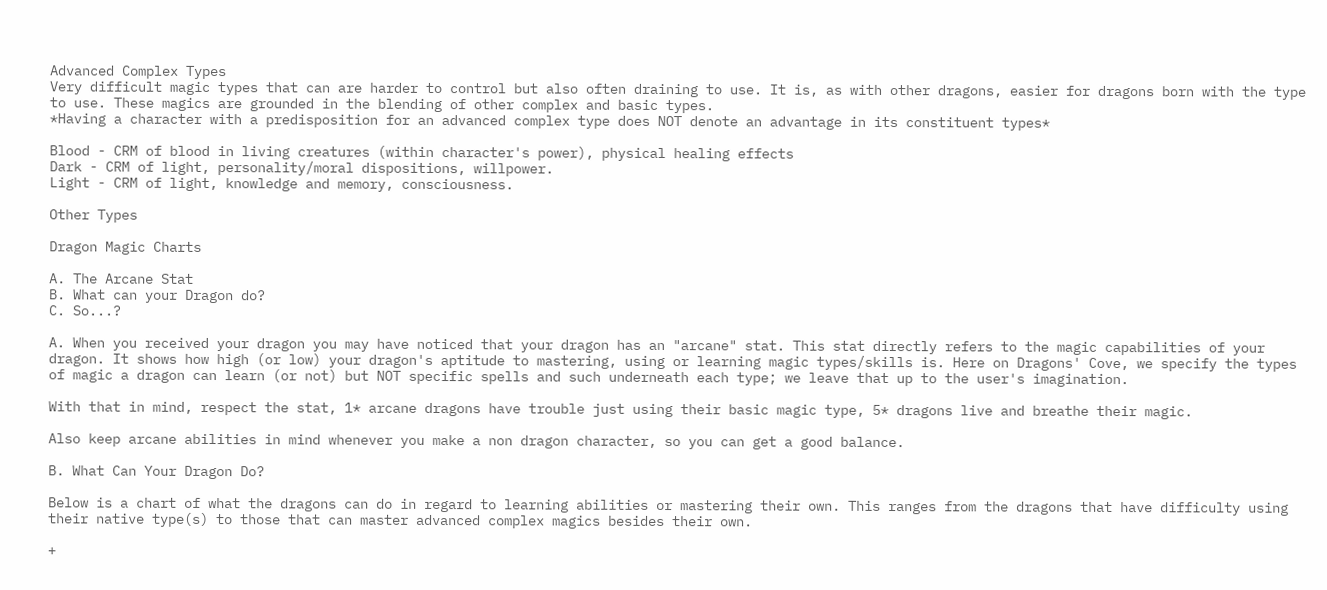Advanced Complex Types
Very difficult magic types that can are harder to control but also often draining to use. It is, as with other dragons, easier for dragons born with the type to use. These magics are grounded in the blending of other complex and basic types.
*Having a character with a predisposition for an advanced complex type does NOT denote an advantage in its constituent types*

Blood - CRM of blood in living creatures (within character's power), physical healing effects
Dark - CRM of light, personality/moral dispositions, willpower.
Light - CRM of light, knowledge and memory, consciousness.

Other Types

Dragon Magic Charts

A. The Arcane Stat
B. What can your Dragon do?
C. So...?

A. When you received your dragon you may have noticed that your dragon has an "arcane" stat. This stat directly refers to the magic capabilities of your dragon. It shows how high (or low) your dragon's aptitude to mastering, using or learning magic types/skills is. Here on Dragons' Cove, we specify the types of magic a dragon can learn (or not) but NOT specific spells and such underneath each type; we leave that up to the user's imagination.

With that in mind, respect the stat, 1* arcane dragons have trouble just using their basic magic type, 5* dragons live and breathe their magic.

Also keep arcane abilities in mind whenever you make a non dragon character, so you can get a good balance.

B. What Can Your Dragon Do?

Below is a chart of what the dragons can do in regard to learning abilities or mastering their own. This ranges from the dragons that have difficulty using their native type(s) to those that can master advanced complex magics besides their own.

+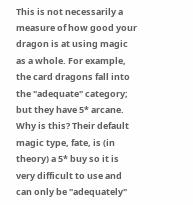This is not necessarily a measure of how good your dragon is at using magic as a whole. For example, the card dragons fall into the "adequate" category; but they have 5* arcane. Why is this? Their default magic type, fate, is (in theory) a 5* buy so it is very difficult to use and can only be "adequately"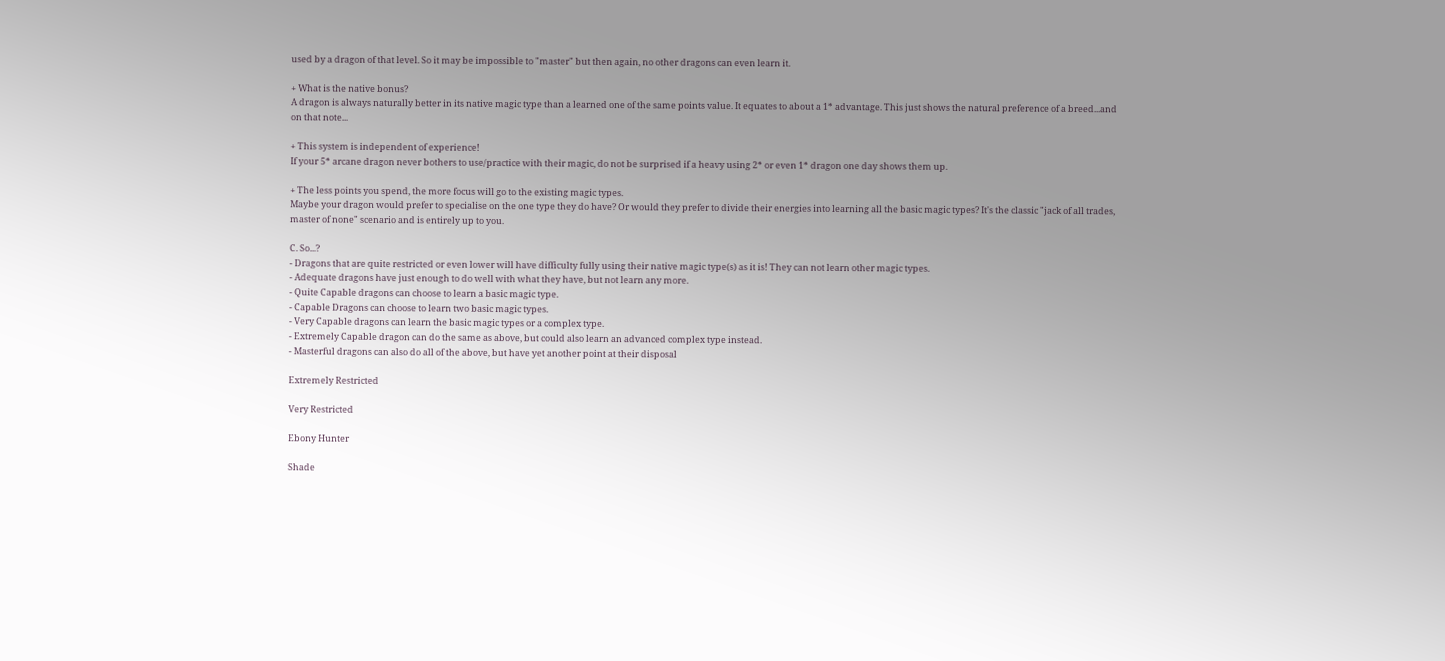used by a dragon of that level. So it may be impossible to "master" but then again, no other dragons can even learn it.

+ What is the native bonus?
A dragon is always naturally better in its native magic type than a learned one of the same points value. It equates to about a 1* advantage. This just shows the natural preference of a breed...and on that note...

+ This system is independent of experience!
If your 5* arcane dragon never bothers to use/practice with their magic, do not be surprised if a heavy using 2* or even 1* dragon one day shows them up.

+ The less points you spend, the more focus will go to the existing magic types.
Maybe your dragon would prefer to specialise on the one type they do have? Or would they prefer to divide their energies into learning all the basic magic types? It's the classic "jack of all trades, master of none" scenario and is entirely up to you.

C. So...?
- Dragons that are quite restricted or even lower will have difficulty fully using their native magic type(s) as it is! They can not learn other magic types.
- Adequate dragons have just enough to do well with what they have, but not learn any more.
- Quite Capable dragons can choose to learn a basic magic type.
- Capable Dragons can choose to learn two basic magic types.
- Very Capable dragons can learn the basic magic types or a complex type.
- Extremely Capable dragon can do the same as above, but could also learn an advanced complex type instead.
- Masterful dragons can also do all of the above, but have yet another point at their disposal

Extremely Restricted

Very Restricted

Ebony Hunter

Shade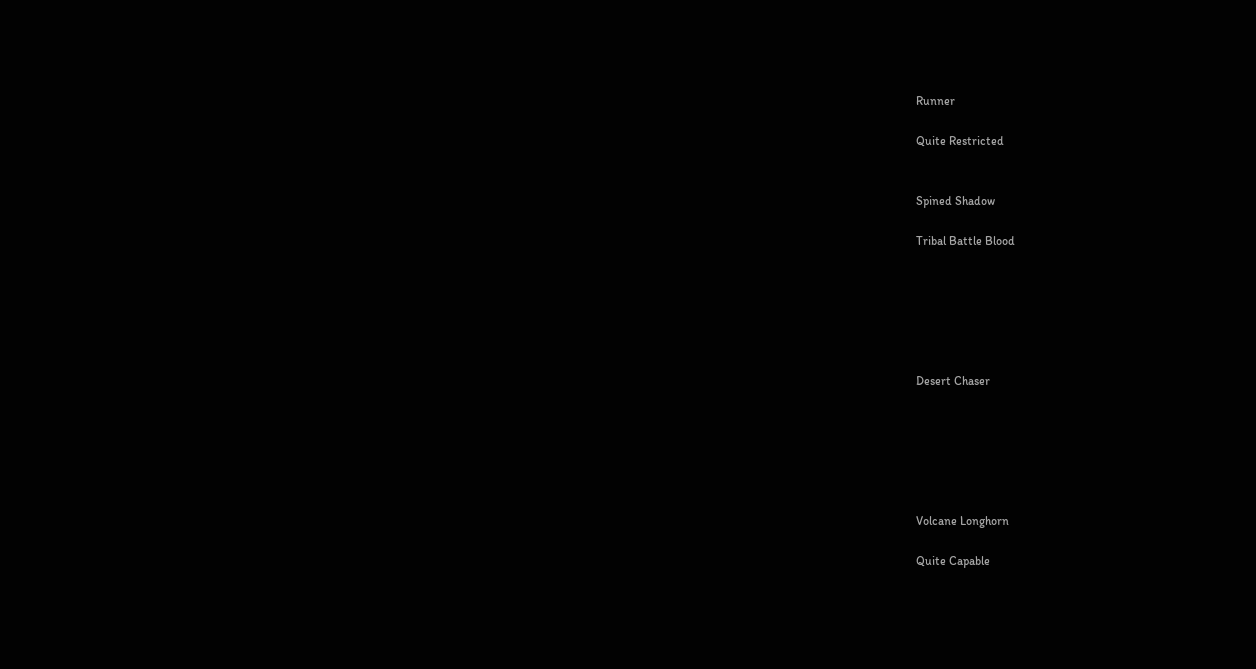Runner

Quite Restricted


Spined Shadow

Tribal Battle Blood






Desert Chaser






Volcane Longhorn

Quite Capable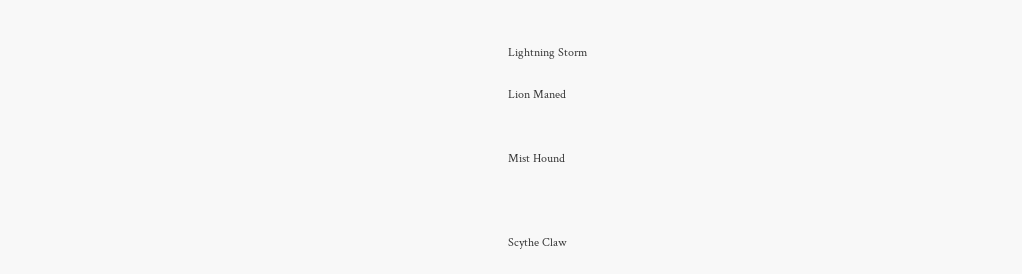Lightning Storm

Lion Maned


Mist Hound



Scythe Claw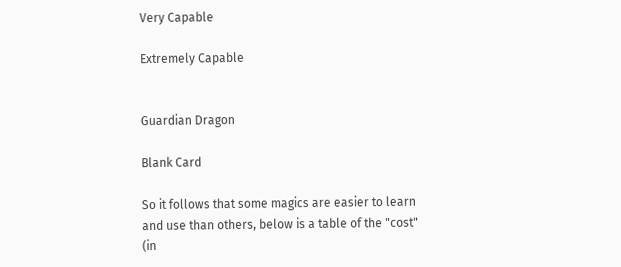Very Capable

Extremely Capable


Guardian Dragon

Blank Card

So it follows that some magics are easier to learn and use than others, below is a table of the "cost" (in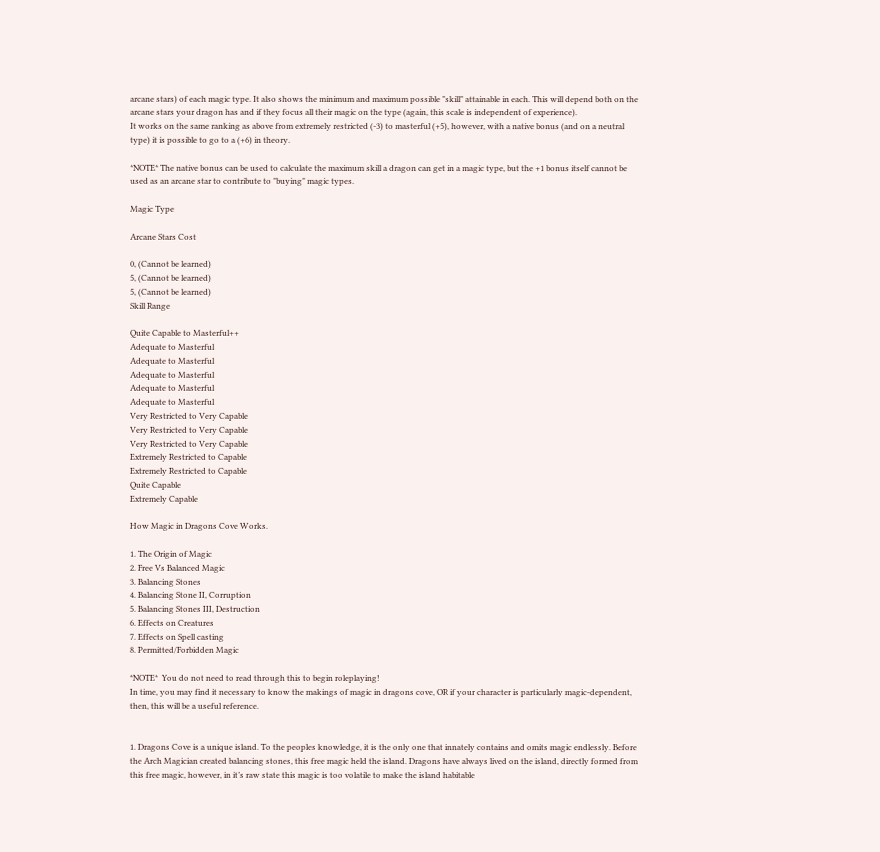arcane stars) of each magic type. It also shows the minimum and maximum possible "skill" attainable in each. This will depend both on the arcane stars your dragon has and if they focus all their magic on the type (again, this scale is independent of experience).
It works on the same ranking as above from extremely restricted (-3) to masterful (+5), however, with a native bonus (and on a neutral type) it is possible to go to a (+6) in theory.

*NOTE* The native bonus can be used to calculate the maximum skill a dragon can get in a magic type, but the +1 bonus itself cannot be used as an arcane star to contribute to "buying" magic types.

Magic Type

Arcane Stars Cost

0, (Cannot be learned)
5, (Cannot be learned)
5, (Cannot be learned)
Skill Range

Quite Capable to Masterful++
Adequate to Masterful
Adequate to Masterful
Adequate to Masterful
Adequate to Masterful
Adequate to Masterful
Very Restricted to Very Capable
Very Restricted to Very Capable
Very Restricted to Very Capable
Extremely Restricted to Capable
Extremely Restricted to Capable
Quite Capable
Extremely Capable

How Magic in Dragons Cove Works.

1. The Origin of Magic
2. Free Vs Balanced Magic
3. Balancing Stones
4. Balancing Stone II, Corruption
5. Balancing Stones III, Destruction
6. Effects on Creatures
7. Effects on Spell casting
8. Permitted/Forbidden Magic

*NOTE*  You do not need to read through this to begin roleplaying!
In time, you may find it necessary to know the makings of magic in dragons cove, OR if your character is particularly magic-dependent, then, this will be a useful reference.


1. Dragons Cove is a unique island. To the peoples knowledge, it is the only one that innately contains and omits magic endlessly. Before the Arch Magician created balancing stones, this free magic held the island. Dragons have always lived on the island, directly formed from this free magic, however, in it’s raw state this magic is too volatile to make the island habitable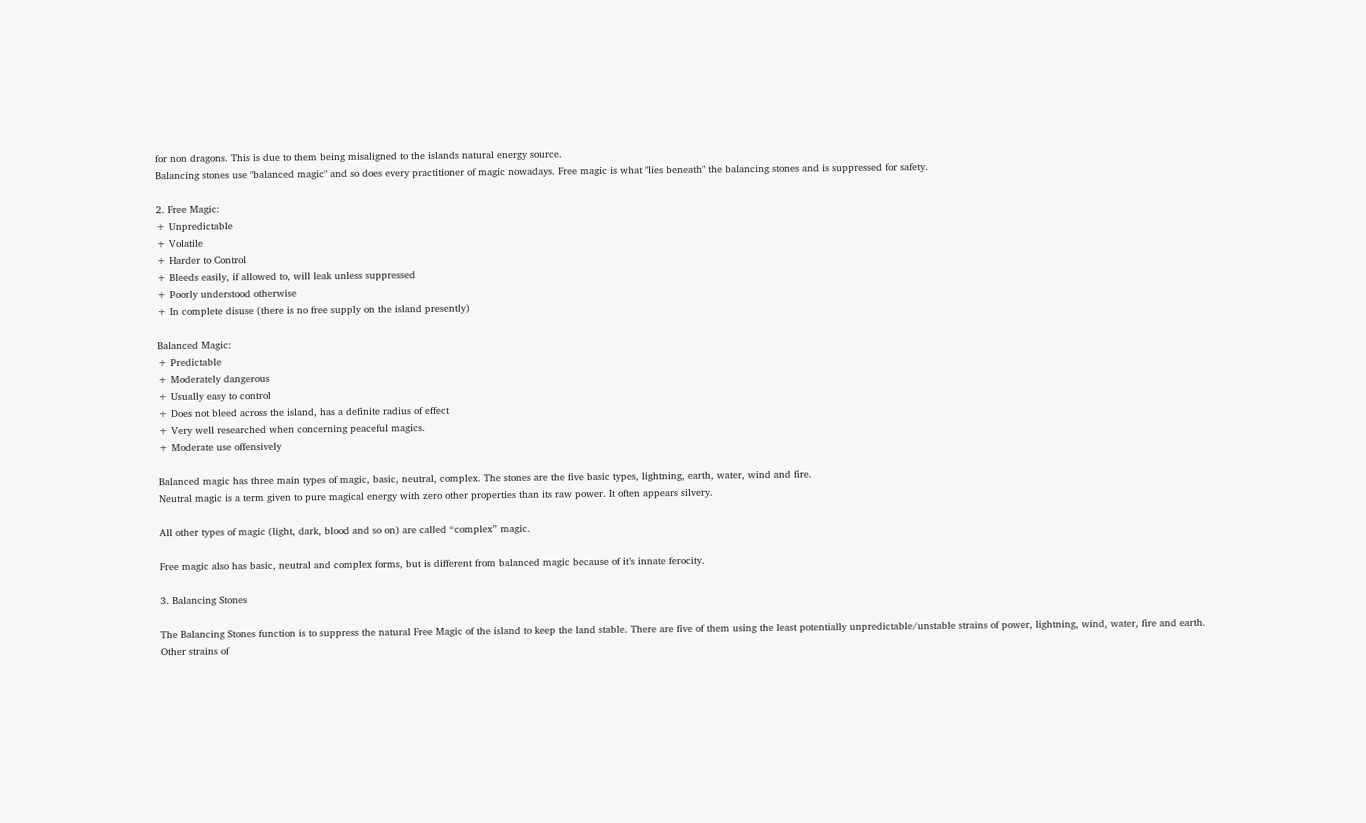for non dragons. This is due to them being misaligned to the islands natural energy source.
Balancing stones use "balanced magic" and so does every practitioner of magic nowadays. Free magic is what "lies beneath" the balancing stones and is suppressed for safety.

2. Free Magic:
+ Unpredictable
+ Volatile
+ Harder to Control
+ Bleeds easily, if allowed to, will leak unless suppressed
+ Poorly understood otherwise
+ In complete disuse (there is no free supply on the island presently)

Balanced Magic:
+ Predictable
+ Moderately dangerous
+ Usually easy to control
+ Does not bleed across the island, has a definite radius of effect
+ Very well researched when concerning peaceful magics.
+ Moderate use offensively

Balanced magic has three main types of magic, basic, neutral, complex. The stones are the five basic types, lightning, earth, water, wind and fire.
Neutral magic is a term given to pure magical energy with zero other properties than its raw power. It often appears silvery.

All other types of magic (light, dark, blood and so on) are called “complex” magic.

Free magic also has basic, neutral and complex forms, but is different from balanced magic because of it’s innate ferocity.

3. Balancing Stones

The Balancing Stones function is to suppress the natural Free Magic of the island to keep the land stable. There are five of them using the least potentially unpredictable/unstable strains of power, lightning, wind, water, fire and earth. Other strains of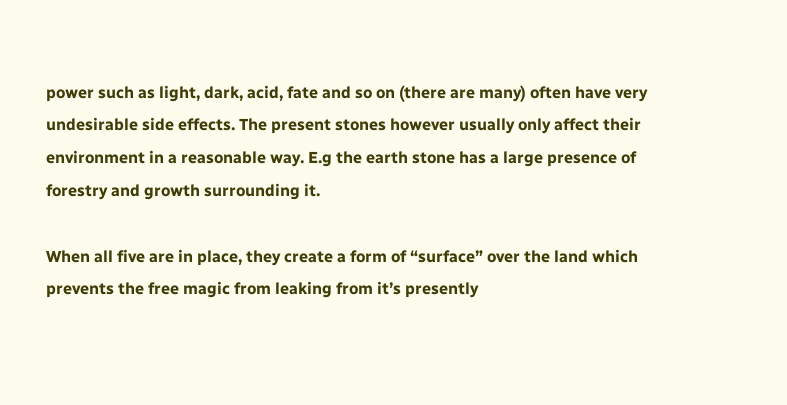power such as light, dark, acid, fate and so on (there are many) often have very undesirable side effects. The present stones however usually only affect their environment in a reasonable way. E.g the earth stone has a large presence of forestry and growth surrounding it.

When all five are in place, they create a form of “surface” over the land which prevents the free magic from leaking from it’s presently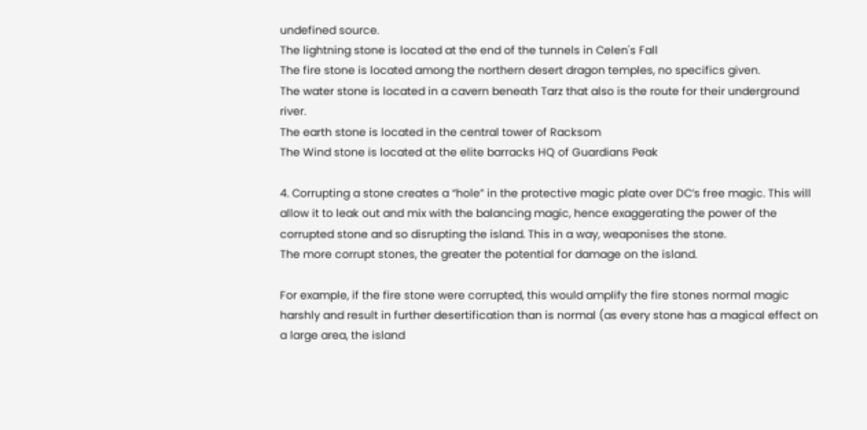undefined source.
The lightning stone is located at the end of the tunnels in Celen's Fall
The fire stone is located among the northern desert dragon temples, no specifics given.
The water stone is located in a cavern beneath Tarz that also is the route for their underground river.
The earth stone is located in the central tower of Racksom
The Wind stone is located at the elite barracks HQ of Guardians Peak

4. Corrupting a stone creates a “hole” in the protective magic plate over DC’s free magic. This will allow it to leak out and mix with the balancing magic, hence exaggerating the power of the corrupted stone and so disrupting the island. This in a way, weaponises the stone.
The more corrupt stones, the greater the potential for damage on the island.

For example, if the fire stone were corrupted, this would amplify the fire stones normal magic harshly and result in further desertification than is normal (as every stone has a magical effect on a large area, the island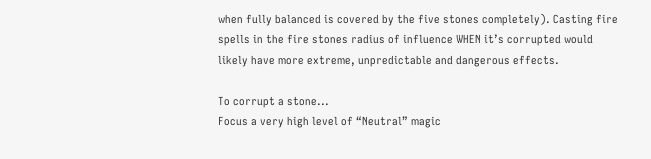when fully balanced is covered by the five stones completely). Casting fire spells in the fire stones radius of influence WHEN it’s corrupted would likely have more extreme, unpredictable and dangerous effects.

To corrupt a stone...
Focus a very high level of “Neutral” magic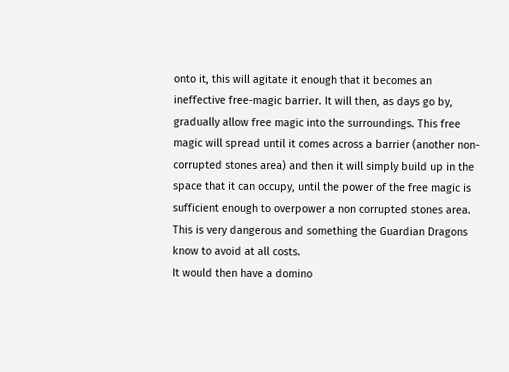onto it, this will agitate it enough that it becomes an ineffective free-magic barrier. It will then, as days go by, gradually allow free magic into the surroundings. This free magic will spread until it comes across a barrier (another non-corrupted stones area) and then it will simply build up in the space that it can occupy, until the power of the free magic is sufficient enough to overpower a non corrupted stones area. This is very dangerous and something the Guardian Dragons know to avoid at all costs.
It would then have a domino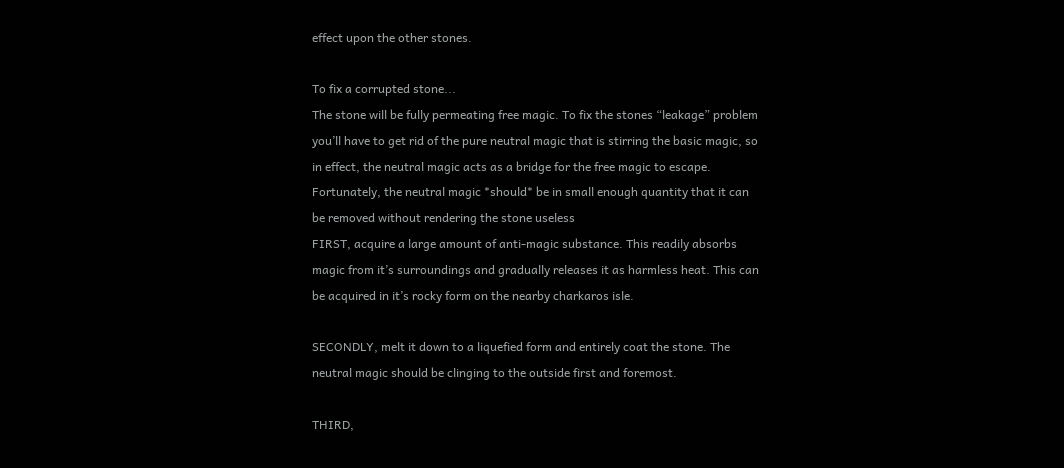effect upon the other stones.

To fix a corrupted stone...
The stone will be fully permeating free magic. To fix the stones “leakage” problem you’ll have to get rid of the pure neutral magic that is stirring the basic magic, so in effect, the neutral magic acts as a bridge for the free magic to escape.
Fortunately, the neutral magic *should* be in small enough quantity that it can be removed without rendering the stone useless
FIRST, acquire a large amount of anti-magic substance. This readily absorbs magic from it’s surroundings and gradually releases it as harmless heat. This can be acquired in it’s rocky form on the nearby charkaros isle.

SECONDLY, melt it down to a liquefied form and entirely coat the stone. The neutral magic should be clinging to the outside first and foremost.

THIRD,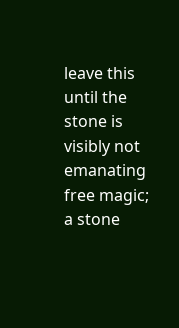leave this until the stone is visibly not emanating free magic; a stone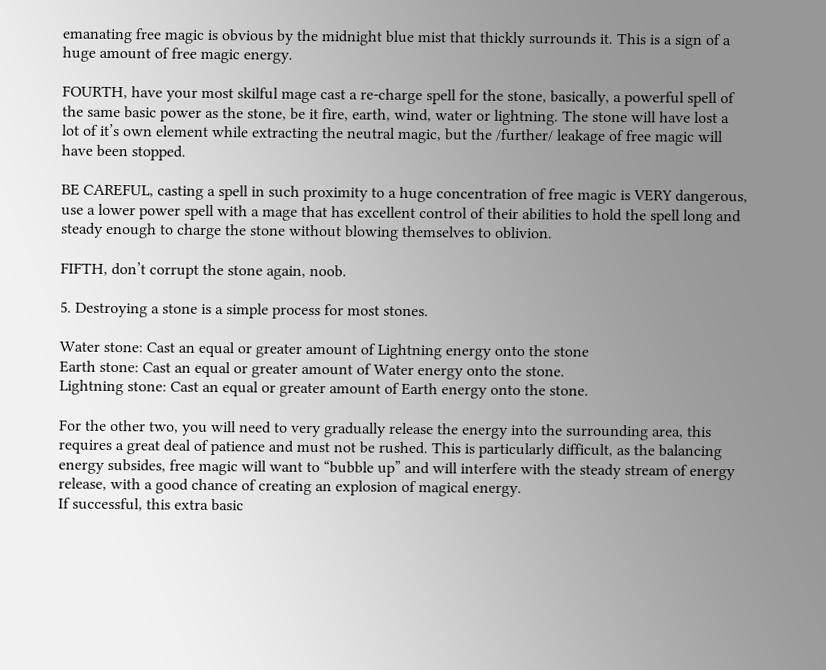emanating free magic is obvious by the midnight blue mist that thickly surrounds it. This is a sign of a huge amount of free magic energy.

FOURTH, have your most skilful mage cast a re-charge spell for the stone, basically, a powerful spell of the same basic power as the stone, be it fire, earth, wind, water or lightning. The stone will have lost a lot of it’s own element while extracting the neutral magic, but the /further/ leakage of free magic will have been stopped.

BE CAREFUL, casting a spell in such proximity to a huge concentration of free magic is VERY dangerous, use a lower power spell with a mage that has excellent control of their abilities to hold the spell long and steady enough to charge the stone without blowing themselves to oblivion.

FIFTH, don’t corrupt the stone again, noob.

5. Destroying a stone is a simple process for most stones.

Water stone: Cast an equal or greater amount of Lightning energy onto the stone
Earth stone: Cast an equal or greater amount of Water energy onto the stone.
Lightning stone: Cast an equal or greater amount of Earth energy onto the stone.

For the other two, you will need to very gradually release the energy into the surrounding area, this requires a great deal of patience and must not be rushed. This is particularly difficult, as the balancing energy subsides, free magic will want to “bubble up” and will interfere with the steady stream of energy release, with a good chance of creating an explosion of magical energy.
If successful, this extra basic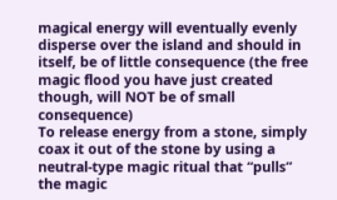magical energy will eventually evenly disperse over the island and should in itself, be of little consequence (the free magic flood you have just created though, will NOT be of small consequence)
To release energy from a stone, simply coax it out of the stone by using a neutral-type magic ritual that “pulls” the magic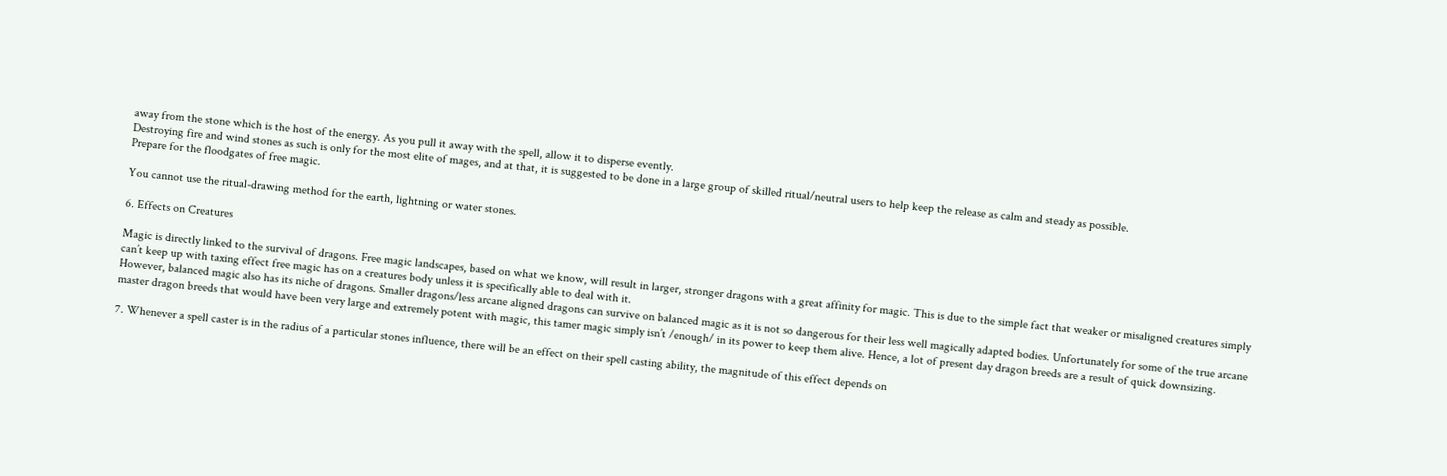away from the stone which is the host of the energy. As you pull it away with the spell, allow it to disperse evently.
Destroying fire and wind stones as such is only for the most elite of mages, and at that, it is suggested to be done in a large group of skilled ritual/neutral users to help keep the release as calm and steady as possible.
Prepare for the floodgates of free magic.

You cannot use the ritual-drawing method for the earth, lightning or water stones.

6. Effects on Creatures

Magic is directly linked to the survival of dragons. Free magic landscapes, based on what we know, will result in larger, stronger dragons with a great affinity for magic. This is due to the simple fact that weaker or misaligned creatures simply can’t keep up with taxing effect free magic has on a creatures body unless it is specifically able to deal with it.
However, balanced magic also has its niche of dragons. Smaller dragons/less arcane aligned dragons can survive on balanced magic as it is not so dangerous for their less well magically adapted bodies. Unfortunately for some of the true arcane master dragon breeds that would have been very large and extremely potent with magic, this tamer magic simply isn’t /enough/ in its power to keep them alive. Hence, a lot of present day dragon breeds are a result of quick downsizing.

7. Whenever a spell caster is in the radius of a particular stones influence, there will be an effect on their spell casting ability, the magnitude of this effect depends on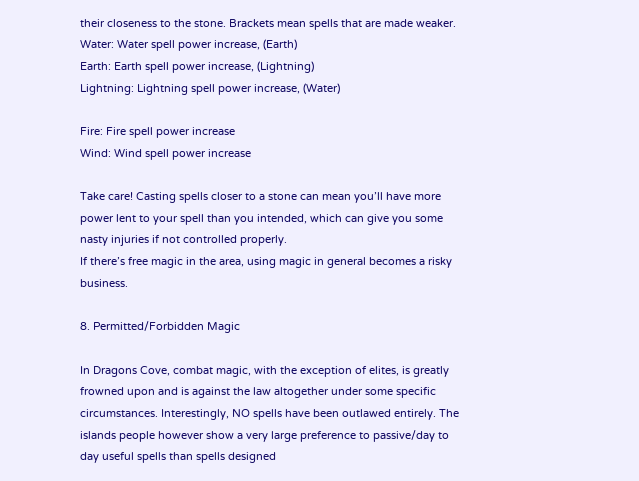their closeness to the stone. Brackets mean spells that are made weaker.
Water: Water spell power increase, (Earth)
Earth: Earth spell power increase, (Lightning)
Lightning: Lightning spell power increase, (Water)

Fire: Fire spell power increase
Wind: Wind spell power increase

Take care! Casting spells closer to a stone can mean you’ll have more power lent to your spell than you intended, which can give you some nasty injuries if not controlled properly.
If there’s free magic in the area, using magic in general becomes a risky business.

8. Permitted/Forbidden Magic

In Dragons Cove, combat magic, with the exception of elites, is greatly frowned upon and is against the law altogether under some specific circumstances. Interestingly, NO spells have been outlawed entirely. The islands people however show a very large preference to passive/day to day useful spells than spells designed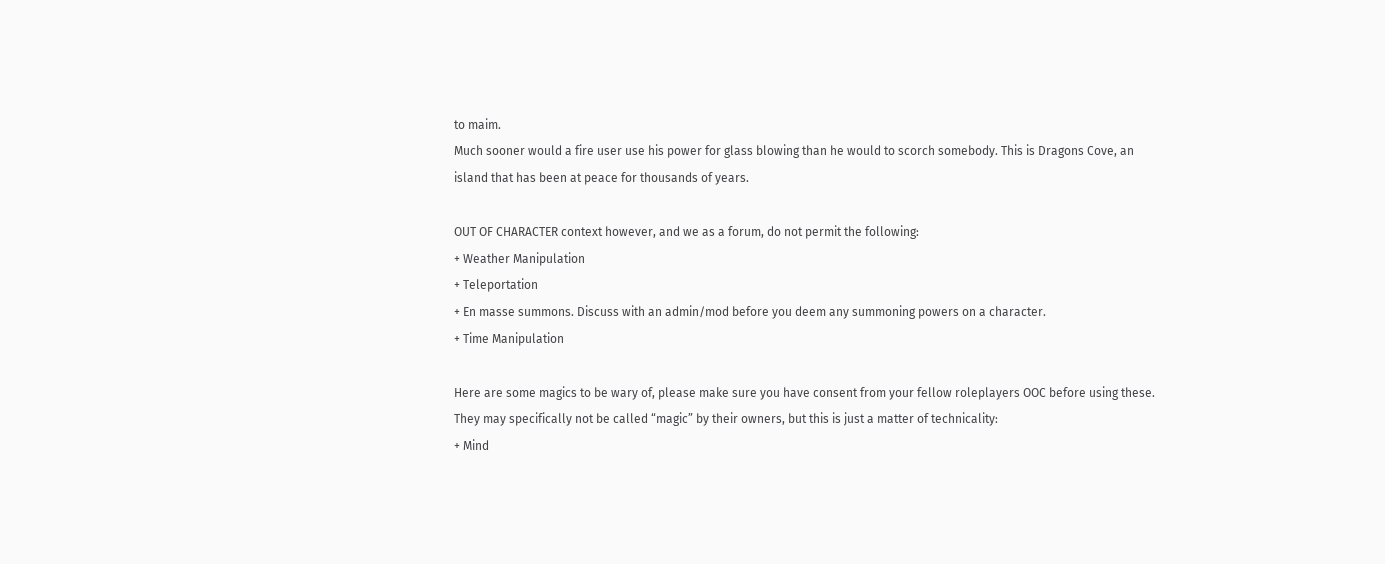to maim.
Much sooner would a fire user use his power for glass blowing than he would to scorch somebody. This is Dragons Cove, an island that has been at peace for thousands of years.

OUT OF CHARACTER context however, and we as a forum, do not permit the following:
+ Weather Manipulation
+ Teleportation
+ En masse summons. Discuss with an admin/mod before you deem any summoning powers on a character.
+ Time Manipulation

Here are some magics to be wary of, please make sure you have consent from your fellow roleplayers OOC before using these. They may specifically not be called “magic” by their owners, but this is just a matter of technicality:
+ Mind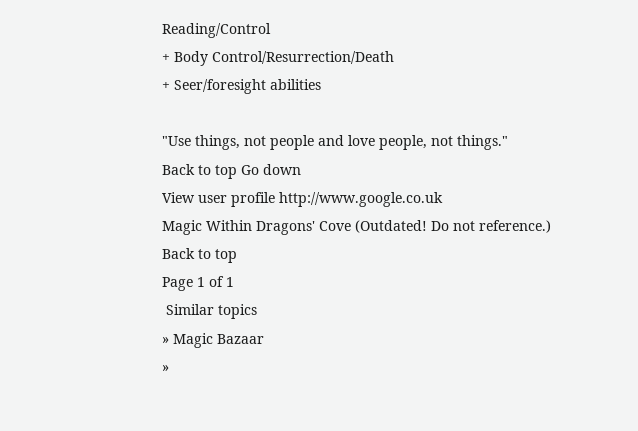Reading/Control
+ Body Control/Resurrection/Death
+ Seer/foresight abilities

"Use things, not people and love people, not things."
Back to top Go down
View user profile http://www.google.co.uk
Magic Within Dragons' Cove (Outdated! Do not reference.)
Back to top
Page 1 of 1
 Similar topics
» Magic Bazaar
»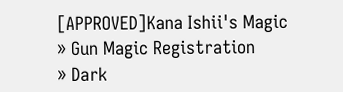[APPROVED]Kana Ishii's Magic
» Gun Magic Registration
» Dark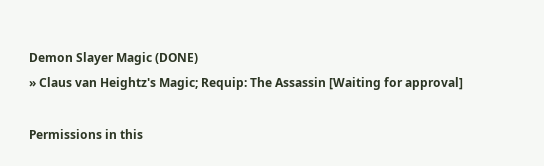Demon Slayer Magic (DONE)
» Claus van Heightz's Magic; Requip: The Assassin [Waiting for approval]

Permissions in this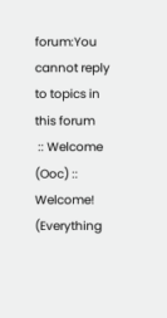forum:You cannot reply to topics in this forum
 :: Welcome (Ooc) :: Welcome! (Everything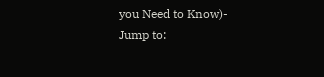you Need to Know)-
Jump to: